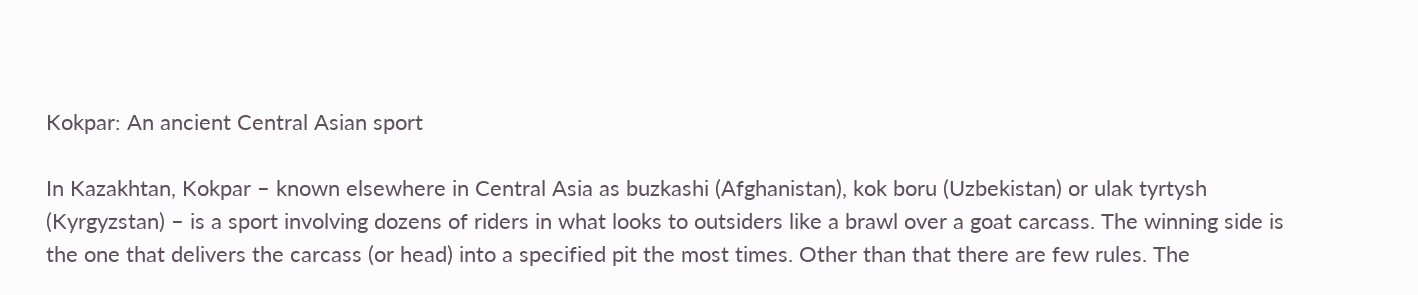Kokpar: An ancient Central Asian sport

In Kazakhtan, Kokpar – known elsewhere in Central Asia as buzkashi (Afghanistan), kok boru (Uzbekistan) or ulak tyrtysh (Kyrgyzstan) – is a sport involving dozens of riders in what looks to outsiders like a brawl over a goat carcass. The winning side is the one that delivers the carcass (or head) into a specified pit the most times. Other than that there are few rules. The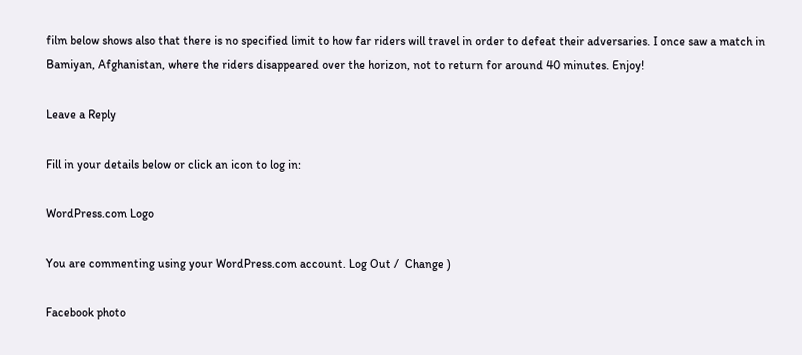film below shows also that there is no specified limit to how far riders will travel in order to defeat their adversaries. I once saw a match in Bamiyan, Afghanistan, where the riders disappeared over the horizon, not to return for around 40 minutes. Enjoy!

Leave a Reply

Fill in your details below or click an icon to log in:

WordPress.com Logo

You are commenting using your WordPress.com account. Log Out /  Change )

Facebook photo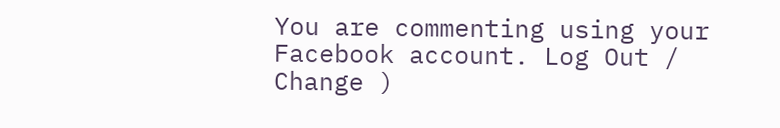You are commenting using your Facebook account. Log Out /  Change )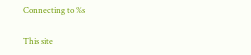Connecting to %s

This site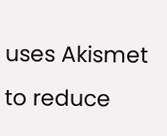uses Akismet to reduce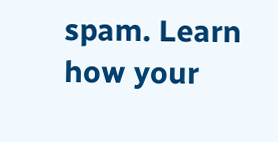spam. Learn how your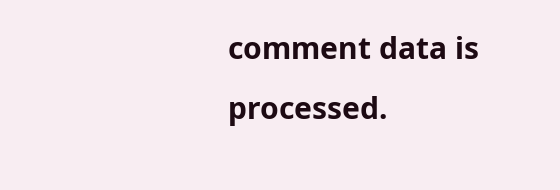comment data is processed.